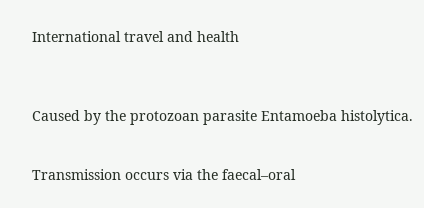International travel and health



Caused by the protozoan parasite Entamoeba histolytica.


Transmission occurs via the faecal–oral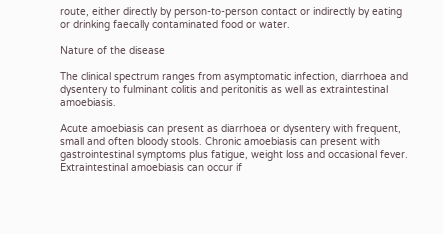route, either directly by person-to-person contact or indirectly by eating or drinking faecally contaminated food or water.

Nature of the disease

The clinical spectrum ranges from asymptomatic infection, diarrhoea and dysentery to fulminant colitis and peritonitis as well as extraintestinal amoebiasis.

Acute amoebiasis can present as diarrhoea or dysentery with frequent, small and often bloody stools. Chronic amoebiasis can present with gastrointestinal symptoms plus fatigue, weight loss and occasional fever. Extraintestinal amoebiasis can occur if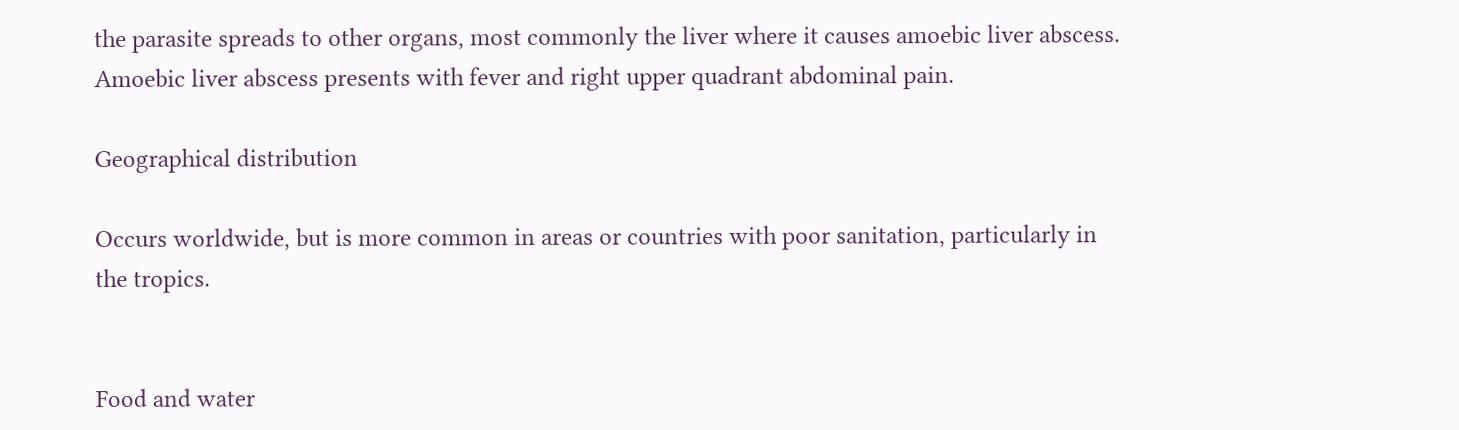the parasite spreads to other organs, most commonly the liver where it causes amoebic liver abscess. Amoebic liver abscess presents with fever and right upper quadrant abdominal pain.

Geographical distribution

Occurs worldwide, but is more common in areas or countries with poor sanitation, particularly in the tropics.


Food and water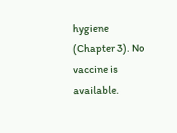hygiene (Chapter 3). No vaccine is available.